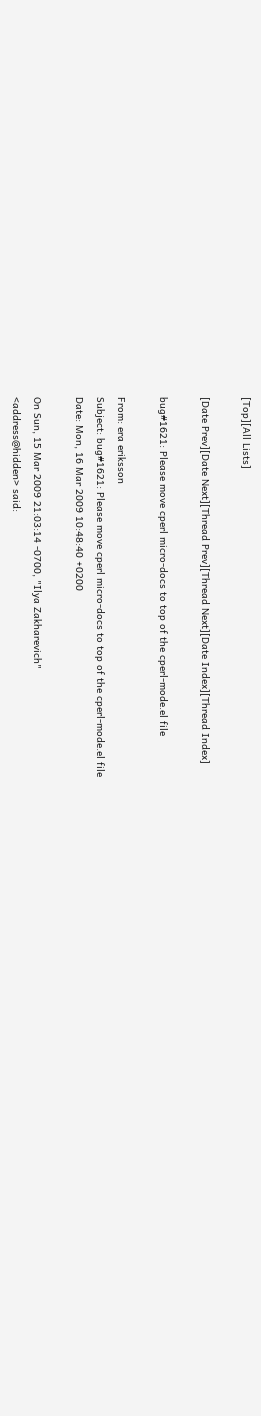[Top][All Lists]

[Date Prev][Date Next][Thread Prev][Thread Next][Date Index][Thread Index]

bug#1621: Please move cperl micro-docs to top of the cperl-mode.el file

From: era eriksson
Subject: bug#1621: Please move cperl micro-docs to top of the cperl-mode.el file
Date: Mon, 16 Mar 2009 10:48:40 +0200

On Sun, 15 Mar 2009 21:03:14 -0700, "Ilya Zakharevich"
<address@hidden> said: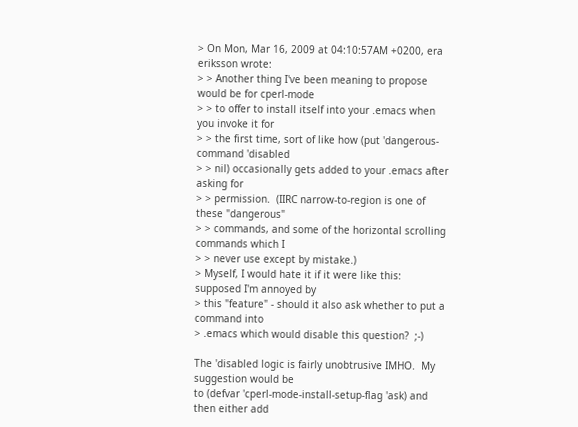> On Mon, Mar 16, 2009 at 04:10:57AM +0200, era eriksson wrote:
> > Another thing I've been meaning to propose would be for cperl-mode
> > to offer to install itself into your .emacs when you invoke it for
> > the first time, sort of like how (put 'dangerous-command 'disabled
> > nil) occasionally gets added to your .emacs after asking for
> > permission.  (IIRC narrow-to-region is one of these "dangerous"
> > commands, and some of the horizontal scrolling commands which I
> > never use except by mistake.)
> Myself, I would hate it if it were like this: supposed I'm annoyed by
> this "feature" - should it also ask whether to put a command into
> .emacs which would disable this question?  ;-)

The 'disabled logic is fairly unobtrusive IMHO.  My suggestion would be
to (defvar 'cperl-mode-install-setup-flag 'ask) and then either add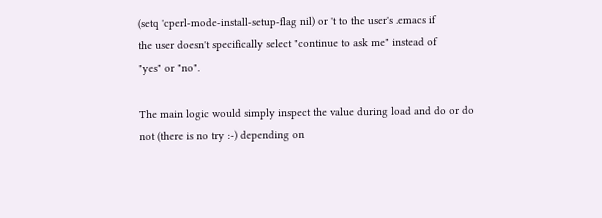(setq 'cperl-mode-install-setup-flag nil) or 't to the user's .emacs if
the user doesn't specifically select "continue to ask me" instead of
"yes" or "no".

The main logic would simply inspect the value during load and do or do
not (there is no try :-) depending on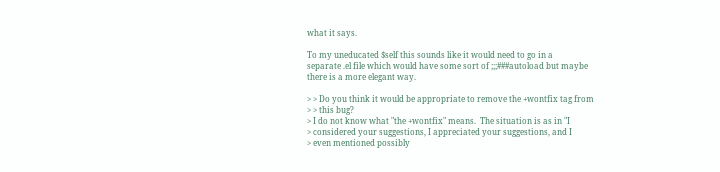what it says.

To my uneducated $self this sounds like it would need to go in a
separate .el file which would have some sort of ;;;###autoload but maybe
there is a more elegant way.

> > Do you think it would be appropriate to remove the +wontfix tag from
> > this bug?
> I do not know what "the +wontfix" means.  The situation is as in "I
> considered your suggestions, I appreciated your suggestions, and I
> even mentioned possibly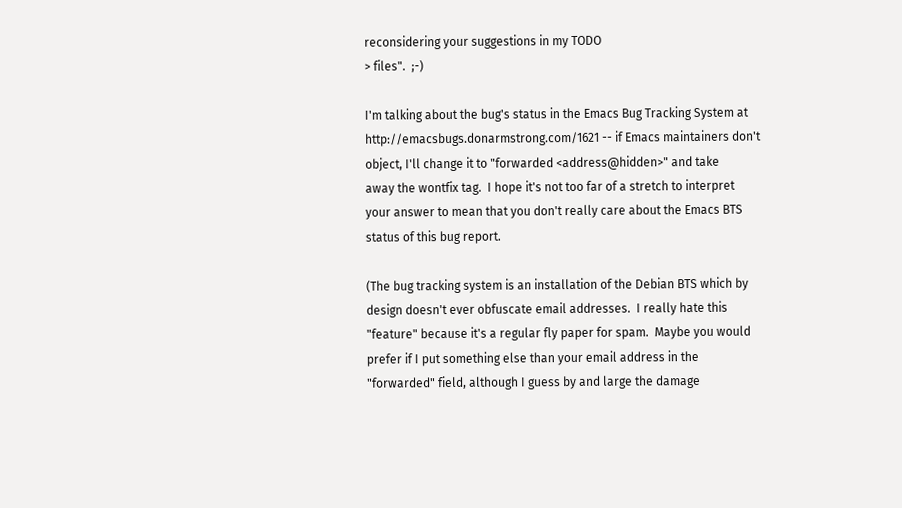reconsidering your suggestions in my TODO
> files".  ;-)

I'm talking about the bug's status in the Emacs Bug Tracking System at
http://emacsbugs.donarmstrong.com/1621 -- if Emacs maintainers don't
object, I'll change it to "forwarded <address@hidden>" and take
away the wontfix tag.  I hope it's not too far of a stretch to interpret
your answer to mean that you don't really care about the Emacs BTS
status of this bug report.

(The bug tracking system is an installation of the Debian BTS which by
design doesn't ever obfuscate email addresses.  I really hate this
"feature" because it's a regular fly paper for spam.  Maybe you would
prefer if I put something else than your email address in the
"forwarded" field, although I guess by and large the damage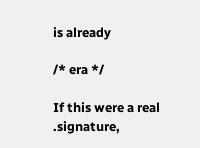is already

/* era */

If this were a real .signature,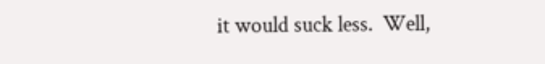it would suck less.  Well,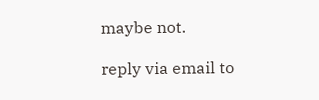maybe not.

reply via email to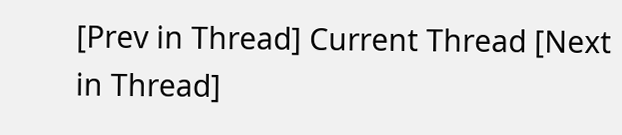[Prev in Thread] Current Thread [Next in Thread]